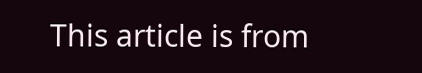This article is from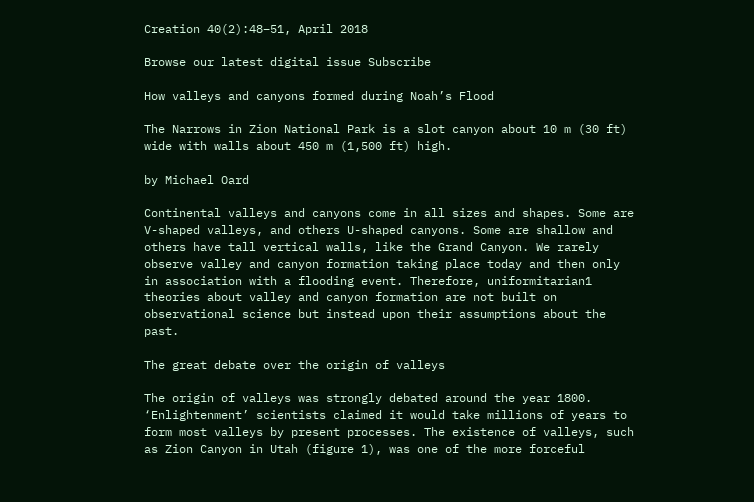Creation 40(2):48–51, April 2018

Browse our latest digital issue Subscribe

How valleys and canyons formed during Noah’s Flood

The Narrows in Zion National Park is a slot canyon about 10 m (30 ft) wide with walls about 450 m (1,500 ft) high.

by Michael Oard

Continental valleys and canyons come in all sizes and shapes. Some are V-shaped valleys, and others U-shaped canyons. Some are shallow and others have tall vertical walls, like the Grand Canyon. We rarely observe valley and canyon formation taking place today and then only in association with a flooding event. Therefore, uniformitarian1 theories about valley and canyon formation are not built on observational science but instead upon their assumptions about the past.

The great debate over the origin of valleys

The origin of valleys was strongly debated around the year 1800. ‘Enlightenment’ scientists claimed it would take millions of years to form most valleys by present processes. The existence of valleys, such as Zion Canyon in Utah (figure 1), was one of the more forceful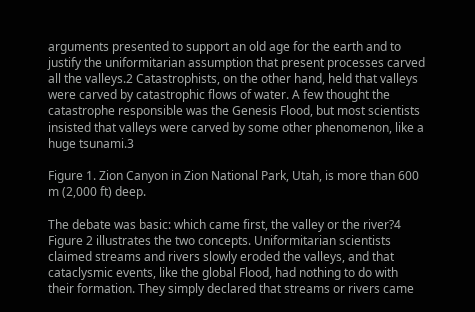arguments presented to support an old age for the earth and to justify the uniformitarian assumption that present processes carved all the valleys.2 Catastrophists, on the other hand, held that valleys were carved by catastrophic flows of water. A few thought the catastrophe responsible was the Genesis Flood, but most scientists insisted that valleys were carved by some other phenomenon, like a huge tsunami.3

Figure 1. Zion Canyon in Zion National Park, Utah, is more than 600 m (2,000 ft) deep.

The debate was basic: which came first, the valley or the river?4 Figure 2 illustrates the two concepts. Uniformitarian scientists claimed streams and rivers slowly eroded the valleys, and that cataclysmic events, like the global Flood, had nothing to do with their formation. They simply declared that streams or rivers came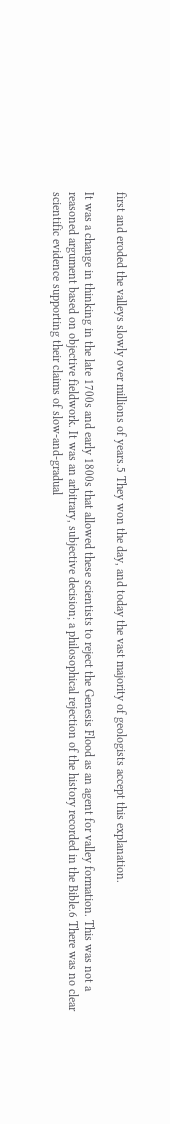first and eroded the valleys slowly over millions of years.5 They won the day, and today the vast majority of geologists accept this explanation.

It was a change in thinking in the late 1700s and early 1800s that allowed these scientists to reject the Genesis Flood as an agent for valley formation. This was not a reasoned argument based on objective fieldwork. It was an arbitrary, subjective decision; a philosophical rejection of the history recorded in the Bible.6 There was no clear scientific evidence supporting their claims of slow-and-gradual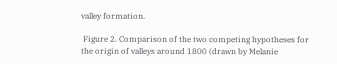valley formation.

 Figure 2. Comparison of the two competing hypotheses for the origin of valleys around 1800 (drawn by Melanie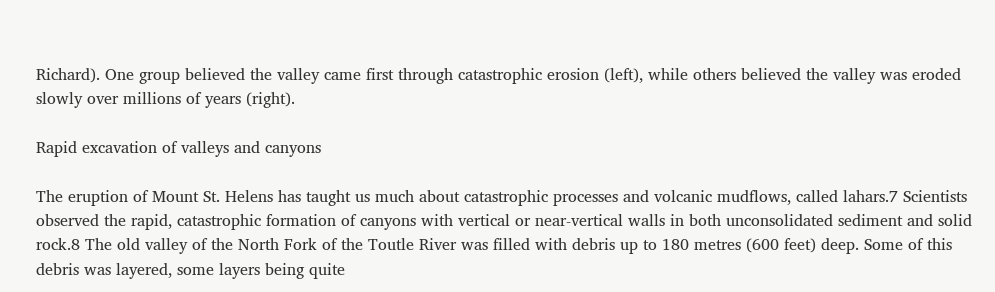Richard). One group believed the valley came first through catastrophic erosion (left), while others believed the valley was eroded slowly over millions of years (right).

Rapid excavation of valleys and canyons

The eruption of Mount St. Helens has taught us much about catastrophic processes and volcanic mudflows, called lahars.7 Scientists observed the rapid, catastrophic formation of canyons with vertical or near-vertical walls in both unconsolidated sediment and solid rock.8 The old valley of the North Fork of the Toutle River was filled with debris up to 180 metres (600 feet) deep. Some of this debris was layered, some layers being quite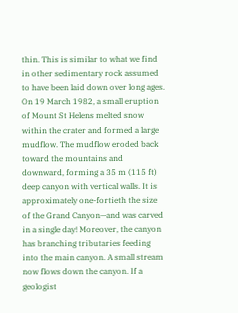thin. This is similar to what we find in other sedimentary rock assumed to have been laid down over long ages. On 19 March 1982, a small eruption of Mount St Helens melted snow within the crater and formed a large mudflow. The mudflow eroded back toward the mountains and downward, forming a 35 m (115 ft) deep canyon with vertical walls. It is approximately one-fortieth the size of the Grand Canyon—and was carved in a single day! Moreover, the canyon has branching tributaries feeding into the main canyon. A small stream now flows down the canyon. If a geologist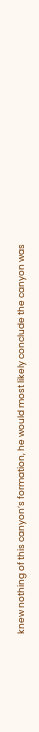knew nothing of this canyon’s formation, he would most likely conclude the canyon was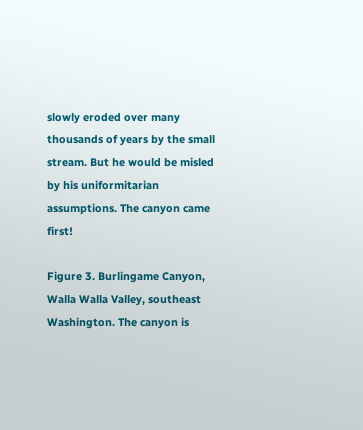slowly eroded over many thousands of years by the small stream. But he would be misled by his uniformitarian assumptions. The canyon came first!

Figure 3. Burlingame Canyon, Walla Walla Valley, southeast Washington. The canyon is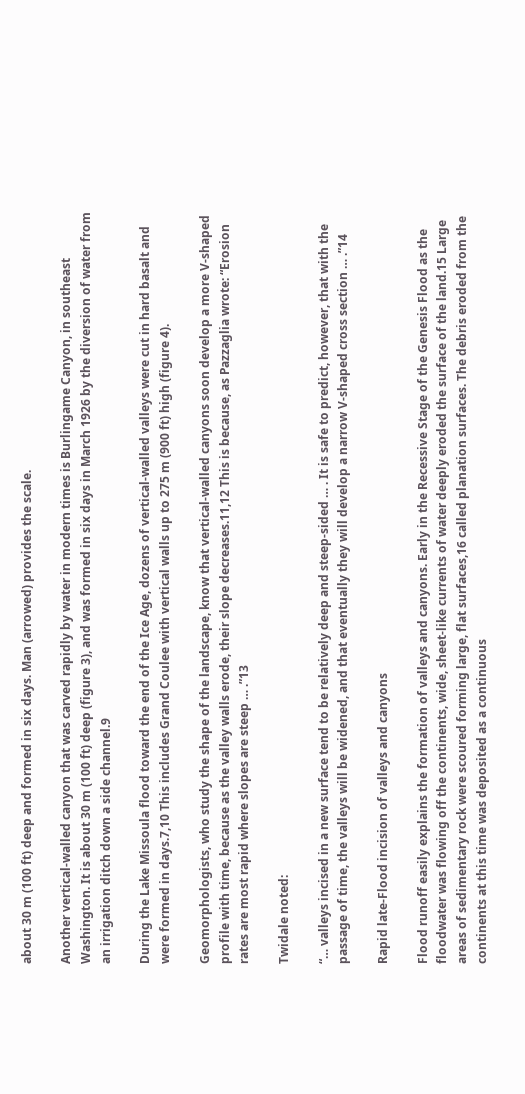about 30 m (100 ft) deep and formed in six days. Man (arrowed) provides the scale.

Another vertical-walled canyon that was carved rapidly by water in modern times is Burlingame Canyon, in southeast Washington. It is about 30 m (100 ft) deep (figure 3), and was formed in six days in March 1926 by the diversion of water from an irrigation ditch down a side channel.9

During the Lake Missoula flood toward the end of the Ice Age, dozens of vertical-walled valleys were cut in hard basalt and were formed in days.7,10 This includes Grand Coulee with vertical walls up to 275 m (900 ft) high (figure 4).

Geomorphologists, who study the shape of the landscape, know that vertical-walled canyons soon develop a more V-shaped profile with time, because as the valley walls erode, their slope decreases.11,12 This is because, as Pazzaglia wrote: “Erosion rates are most rapid where slopes are steep … .”13

Twidale noted:

“… valleys incised in a new surface tend to be relatively deep and steep-sided … . It is safe to predict, however, that with the passage of time, the valleys will be widened, and that eventually they will develop a narrow V-shaped cross section … .”14

Rapid late-Flood incision of valleys and canyons

Flood runoff easily explains the formation of valleys and canyons. Early in the Recessive Stage of the Genesis Flood as the floodwater was flowing off the continents, wide, sheet-like currents of water deeply eroded the surface of the land.15 Large areas of sedimentary rock were scoured forming large, flat surfaces,16 called planation surfaces. The debris eroded from the continents at this time was deposited as a continuous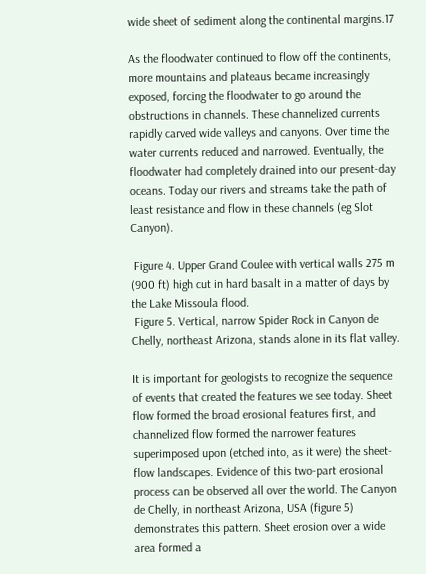wide sheet of sediment along the continental margins.17

As the floodwater continued to flow off the continents, more mountains and plateaus became increasingly exposed, forcing the floodwater to go around the obstructions in channels. These channelized currents rapidly carved wide valleys and canyons. Over time the water currents reduced and narrowed. Eventually, the floodwater had completely drained into our present-day oceans. Today our rivers and streams take the path of least resistance and flow in these channels (eg Slot Canyon).

 Figure 4. Upper Grand Coulee with vertical walls 275 m (900 ft) high cut in hard basalt in a matter of days by the Lake Missoula flood.
 Figure 5. Vertical, narrow Spider Rock in Canyon de Chelly, northeast Arizona, stands alone in its flat valley.

It is important for geologists to recognize the sequence of events that created the features we see today. Sheet flow formed the broad erosional features first, and channelized flow formed the narrower features superimposed upon (etched into, as it were) the sheet-flow landscapes. Evidence of this two-part erosional process can be observed all over the world. The Canyon de Chelly, in northeast Arizona, USA (figure 5) demonstrates this pattern. Sheet erosion over a wide area formed a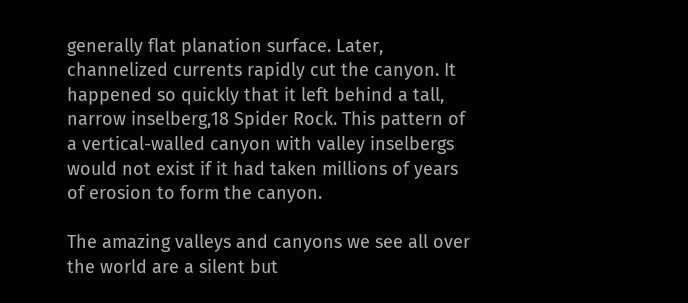generally flat planation surface. Later, channelized currents rapidly cut the canyon. It happened so quickly that it left behind a tall, narrow inselberg,18 Spider Rock. This pattern of a vertical-walled canyon with valley inselbergs would not exist if it had taken millions of years of erosion to form the canyon.

The amazing valleys and canyons we see all over the world are a silent but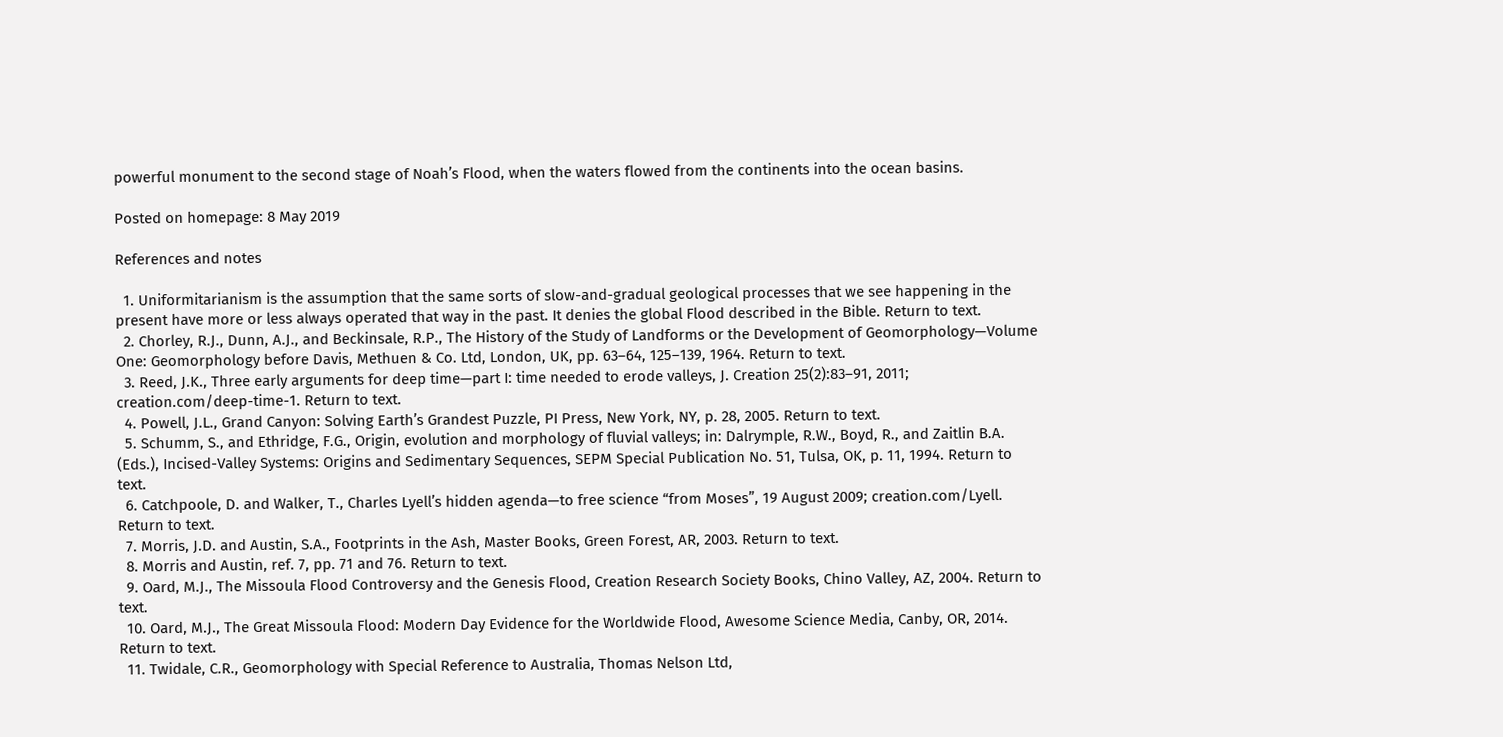powerful monument to the second stage of Noah’s Flood, when the waters flowed from the continents into the ocean basins.

Posted on homepage: 8 May 2019

References and notes

  1. Uniformitarianism is the assumption that the same sorts of slow-and-gradual geological processes that we see happening in the present have more or less always operated that way in the past. It denies the global Flood described in the Bible. Return to text.
  2. Chorley, R.J., Dunn, A.J., and Beckinsale, R.P., The History of the Study of Landforms or the Development of Geomorphology—Volume One: Geomorphology before Davis, Methuen & Co. Ltd, London, UK, pp. 63–64, 125–139, 1964. Return to text.
  3. Reed, J.K., Three early arguments for deep time—part I: time needed to erode valleys, J. Creation 25(2):83–91, 2011; creation.com/deep-time-1. Return to text.
  4. Powell, J.L., Grand Canyon: Solving Earth’s Grandest Puzzle, PI Press, New York, NY, p. 28, 2005. Return to text.
  5. Schumm, S., and Ethridge, F.G., Origin, evolution and morphology of fluvial valleys; in: Dalrymple, R.W., Boyd, R., and Zaitlin B.A. (Eds.), Incised-Valley Systems: Origins and Sedimentary Sequences, SEPM Special Publication No. 51, Tulsa, OK, p. 11, 1994. Return to text.
  6. Catchpoole, D. and Walker, T., Charles Lyell’s hidden agenda—to free science “from Moses”, 19 August 2009; creation.com/Lyell. Return to text.
  7. Morris, J.D. and Austin, S.A., Footprints in the Ash, Master Books, Green Forest, AR, 2003. Return to text.
  8. Morris and Austin, ref. 7, pp. 71 and 76. Return to text.
  9. Oard, M.J., The Missoula Flood Controversy and the Genesis Flood, Creation Research Society Books, Chino Valley, AZ, 2004. Return to text.
  10. Oard, M.J., The Great Missoula Flood: Modern Day Evidence for the Worldwide Flood, Awesome Science Media, Canby, OR, 2014. Return to text.
  11. Twidale, C.R., Geomorphology with Special Reference to Australia, Thomas Nelson Ltd,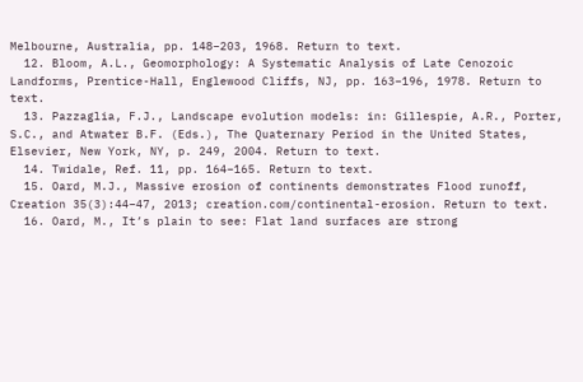Melbourne, Australia, pp. 148–203, 1968. Return to text.
  12. Bloom, A.L., Geomorphology: A Systematic Analysis of Late Cenozoic Landforms, Prentice-Hall, Englewood Cliffs, NJ, pp. 163–196, 1978. Return to text.
  13. Pazzaglia, F.J., Landscape evolution models: in: Gillespie, A.R., Porter, S.C., and Atwater B.F. (Eds.), The Quaternary Period in the United States, Elsevier, New York, NY, p. 249, 2004. Return to text.
  14. Twidale, Ref. 11, pp. 164–165. Return to text.
  15. Oard, M.J., Massive erosion of continents demonstrates Flood runoff, Creation 35(3):44–47, 2013; creation.com/continental-erosion. Return to text.
  16. Oard, M., It’s plain to see: Flat land surfaces are strong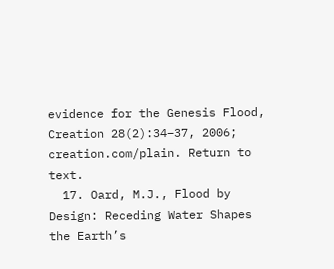evidence for the Genesis Flood, Creation 28(2):34–37, 2006; creation.com/plain. Return to text.
  17. Oard, M.J., Flood by Design: Receding Water Shapes the Earth’s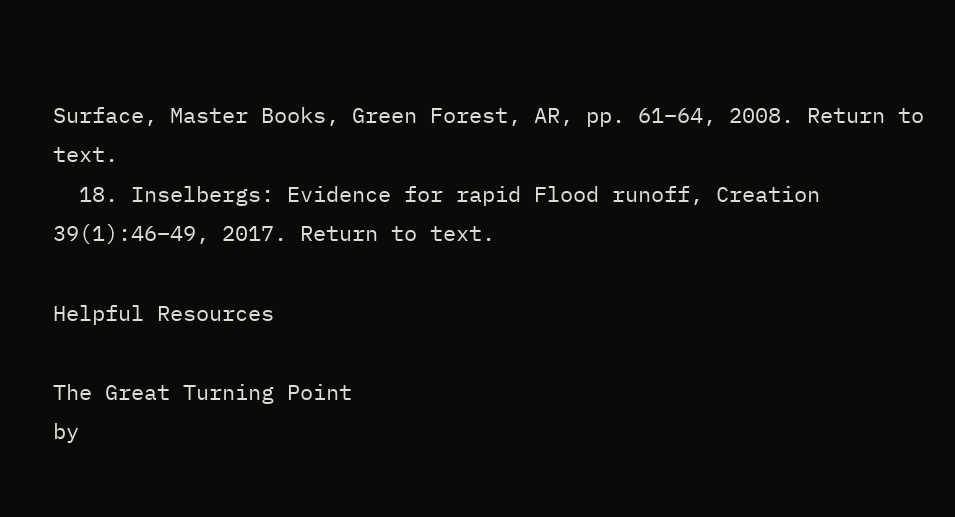Surface, Master Books, Green Forest, AR, pp. 61–64, 2008. Return to text.
  18. Inselbergs: Evidence for rapid Flood runoff, Creation 39(1):46–49, 2017. Return to text.

Helpful Resources

The Great Turning Point
by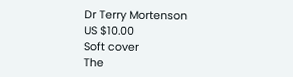Dr Terry Mortenson
US $10.00
Soft cover
The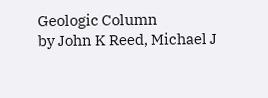Geologic Column
by John K Reed, Michael J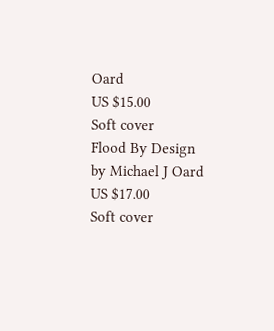Oard
US $15.00
Soft cover
Flood By Design
by Michael J Oard
US $17.00
Soft cover